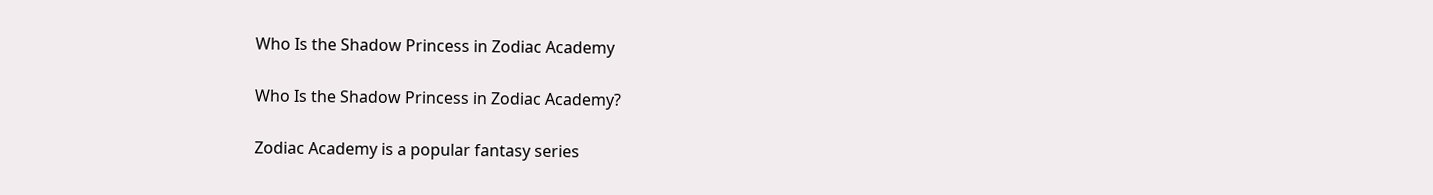Who Is the Shadow Princess in Zodiac Academy

Who Is the Shadow Princess in Zodiac Academy?

Zodiac Academy is a popular fantasy series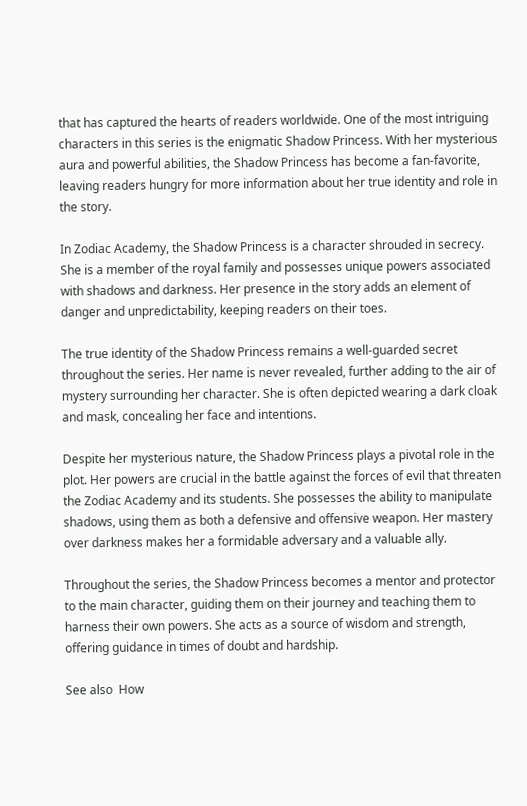that has captured the hearts of readers worldwide. One of the most intriguing characters in this series is the enigmatic Shadow Princess. With her mysterious aura and powerful abilities, the Shadow Princess has become a fan-favorite, leaving readers hungry for more information about her true identity and role in the story.

In Zodiac Academy, the Shadow Princess is a character shrouded in secrecy. She is a member of the royal family and possesses unique powers associated with shadows and darkness. Her presence in the story adds an element of danger and unpredictability, keeping readers on their toes.

The true identity of the Shadow Princess remains a well-guarded secret throughout the series. Her name is never revealed, further adding to the air of mystery surrounding her character. She is often depicted wearing a dark cloak and mask, concealing her face and intentions.

Despite her mysterious nature, the Shadow Princess plays a pivotal role in the plot. Her powers are crucial in the battle against the forces of evil that threaten the Zodiac Academy and its students. She possesses the ability to manipulate shadows, using them as both a defensive and offensive weapon. Her mastery over darkness makes her a formidable adversary and a valuable ally.

Throughout the series, the Shadow Princess becomes a mentor and protector to the main character, guiding them on their journey and teaching them to harness their own powers. She acts as a source of wisdom and strength, offering guidance in times of doubt and hardship.

See also  How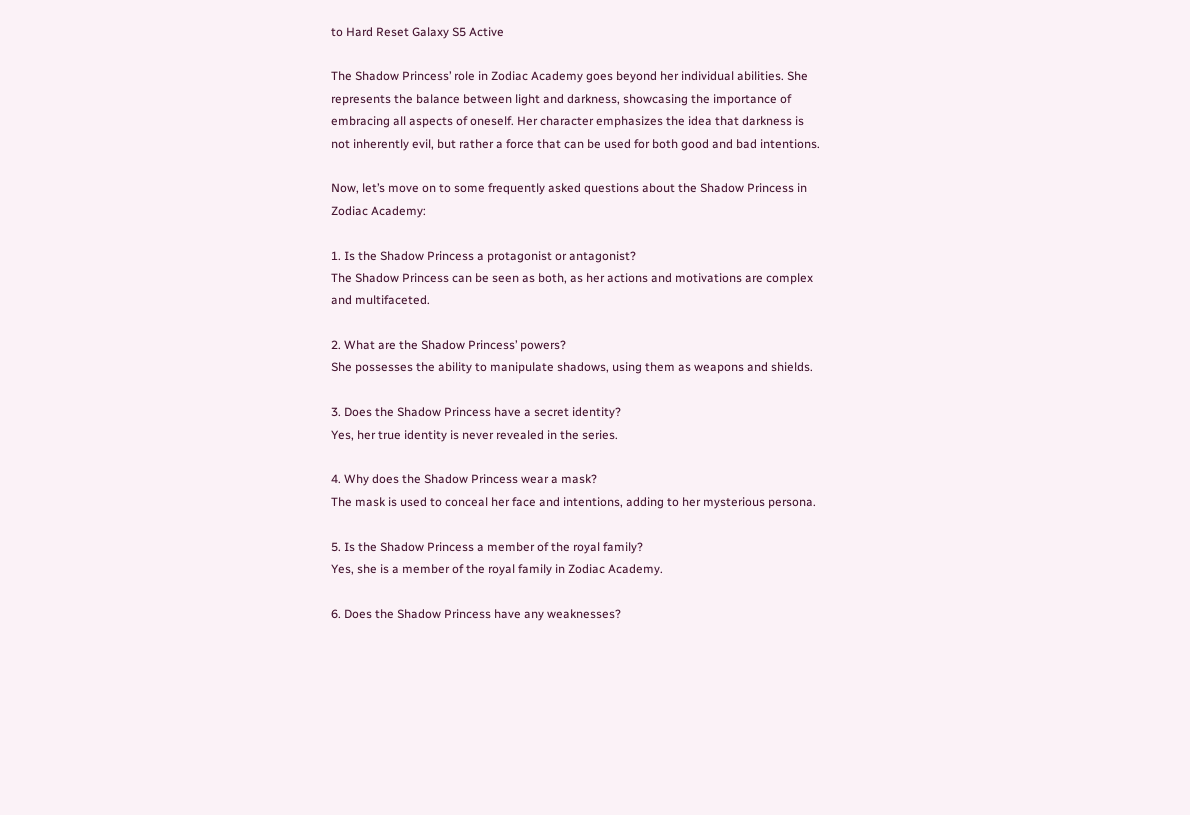to Hard Reset Galaxy S5 Active

The Shadow Princess’ role in Zodiac Academy goes beyond her individual abilities. She represents the balance between light and darkness, showcasing the importance of embracing all aspects of oneself. Her character emphasizes the idea that darkness is not inherently evil, but rather a force that can be used for both good and bad intentions.

Now, let’s move on to some frequently asked questions about the Shadow Princess in Zodiac Academy:

1. Is the Shadow Princess a protagonist or antagonist?
The Shadow Princess can be seen as both, as her actions and motivations are complex and multifaceted.

2. What are the Shadow Princess’ powers?
She possesses the ability to manipulate shadows, using them as weapons and shields.

3. Does the Shadow Princess have a secret identity?
Yes, her true identity is never revealed in the series.

4. Why does the Shadow Princess wear a mask?
The mask is used to conceal her face and intentions, adding to her mysterious persona.

5. Is the Shadow Princess a member of the royal family?
Yes, she is a member of the royal family in Zodiac Academy.

6. Does the Shadow Princess have any weaknesses?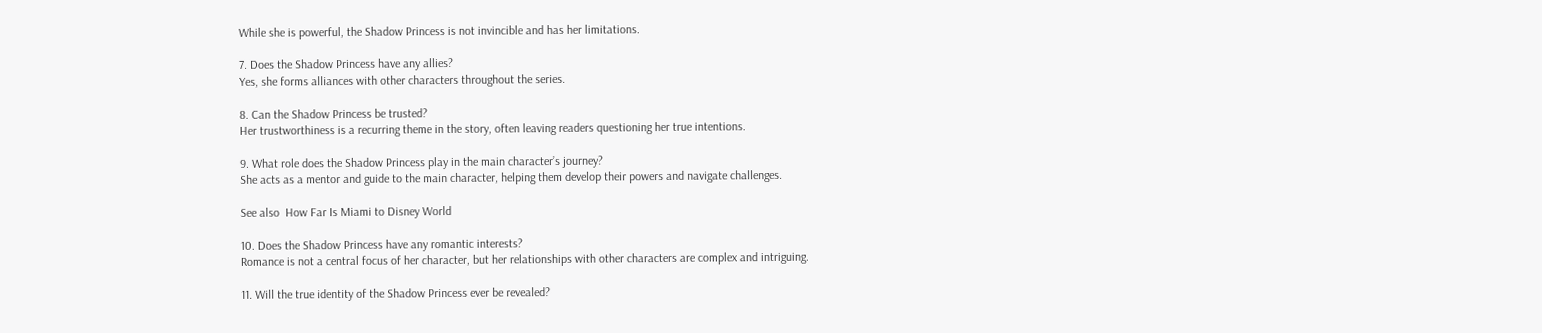While she is powerful, the Shadow Princess is not invincible and has her limitations.

7. Does the Shadow Princess have any allies?
Yes, she forms alliances with other characters throughout the series.

8. Can the Shadow Princess be trusted?
Her trustworthiness is a recurring theme in the story, often leaving readers questioning her true intentions.

9. What role does the Shadow Princess play in the main character’s journey?
She acts as a mentor and guide to the main character, helping them develop their powers and navigate challenges.

See also  How Far Is Miami to Disney World

10. Does the Shadow Princess have any romantic interests?
Romance is not a central focus of her character, but her relationships with other characters are complex and intriguing.

11. Will the true identity of the Shadow Princess ever be revealed?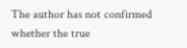The author has not confirmed whether the true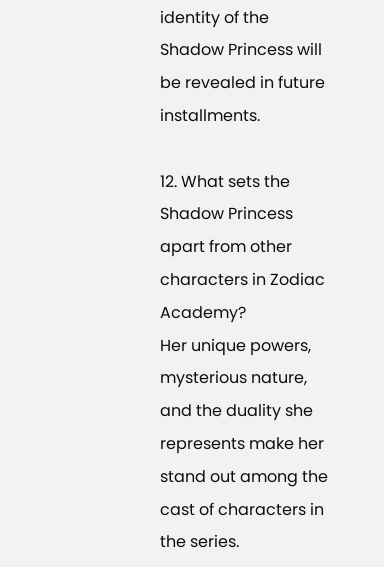identity of the Shadow Princess will be revealed in future installments.

12. What sets the Shadow Princess apart from other characters in Zodiac Academy?
Her unique powers, mysterious nature, and the duality she represents make her stand out among the cast of characters in the series.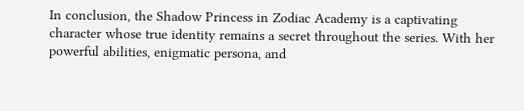In conclusion, the Shadow Princess in Zodiac Academy is a captivating character whose true identity remains a secret throughout the series. With her powerful abilities, enigmatic persona, and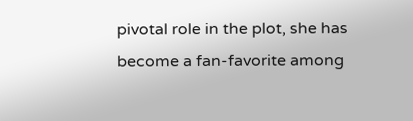pivotal role in the plot, she has become a fan-favorite among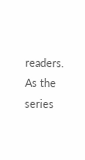readers. As the series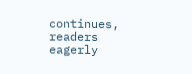continues, readers eagerly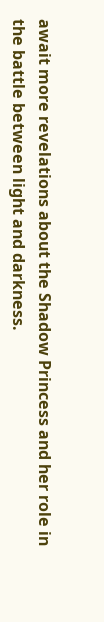await more revelations about the Shadow Princess and her role in the battle between light and darkness.